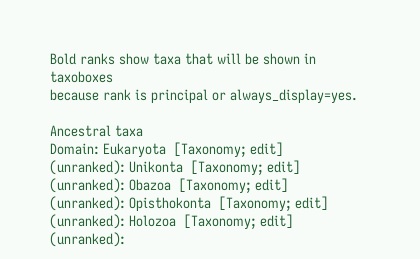Bold ranks show taxa that will be shown in taxoboxes
because rank is principal or always_display=yes.

Ancestral taxa
Domain: Eukaryota  [Taxonomy; edit]
(unranked): Unikonta  [Taxonomy; edit]
(unranked): Obazoa  [Taxonomy; edit]
(unranked): Opisthokonta  [Taxonomy; edit]
(unranked): Holozoa  [Taxonomy; edit]
(unranked):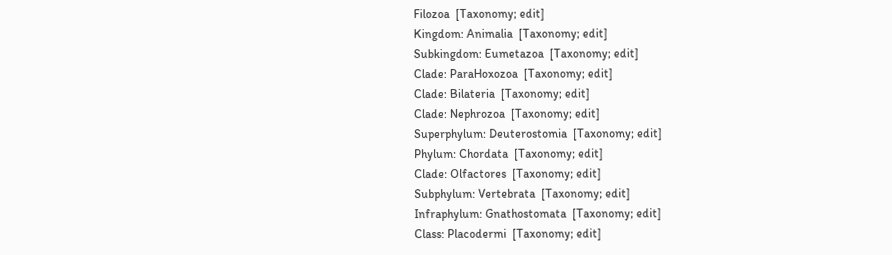Filozoa  [Taxonomy; edit]
Kingdom: Animalia  [Taxonomy; edit]
Subkingdom: Eumetazoa  [Taxonomy; edit]
Clade: ParaHoxozoa  [Taxonomy; edit]
Clade: Bilateria  [Taxonomy; edit]
Clade: Nephrozoa  [Taxonomy; edit]
Superphylum: Deuterostomia  [Taxonomy; edit]
Phylum: Chordata  [Taxonomy; edit]
Clade: Olfactores  [Taxonomy; edit]
Subphylum: Vertebrata  [Taxonomy; edit]
Infraphylum: Gnathostomata  [Taxonomy; edit]
Class: Placodermi  [Taxonomy; edit]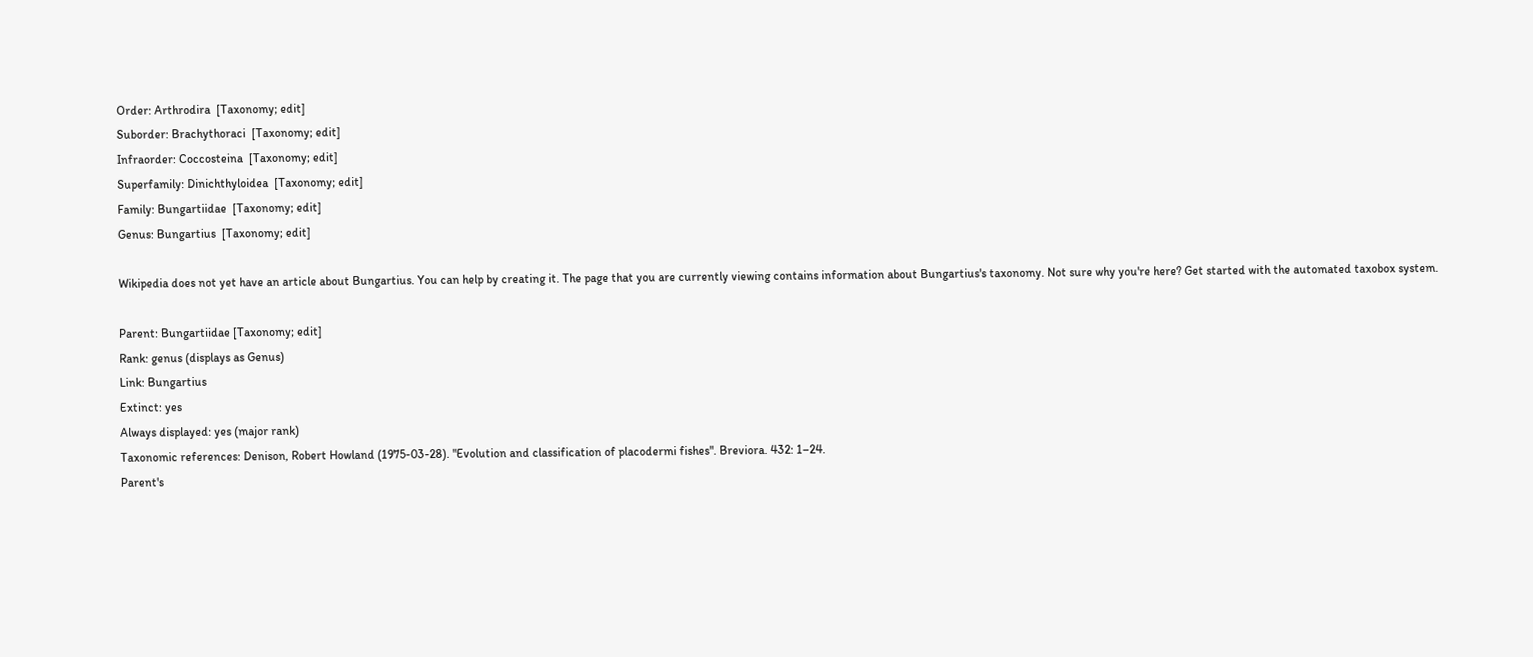Order: Arthrodira  [Taxonomy; edit]
Suborder: Brachythoraci  [Taxonomy; edit]
Infraorder: Coccosteina  [Taxonomy; edit]
Superfamily: Dinichthyloidea  [Taxonomy; edit]
Family: Bungartiidae  [Taxonomy; edit]
Genus: Bungartius  [Taxonomy; edit]

Wikipedia does not yet have an article about Bungartius. You can help by creating it. The page that you are currently viewing contains information about Bungartius's taxonomy. Not sure why you're here? Get started with the automated taxobox system.

Parent: Bungartiidae [Taxonomy; edit]
Rank: genus (displays as Genus)
Link: Bungartius
Extinct: yes
Always displayed: yes (major rank)
Taxonomic references: Denison, Robert Howland (1975-03-28). "Evolution and classification of placodermi fishes". Breviora. 432: 1–24.
Parent's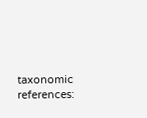taxonomic references: